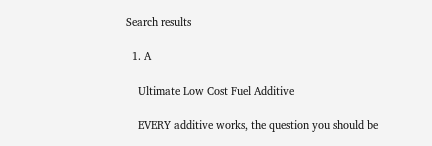Search results

  1. A

    Ultimate Low Cost Fuel Additive

    EVERY additive works, the question you should be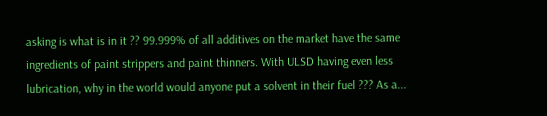asking is what is in it ?? 99.999% of all additives on the market have the same ingredients of paint strippers and paint thinners. With ULSD having even less lubrication, why in the world would anyone put a solvent in their fuel ??? As a...